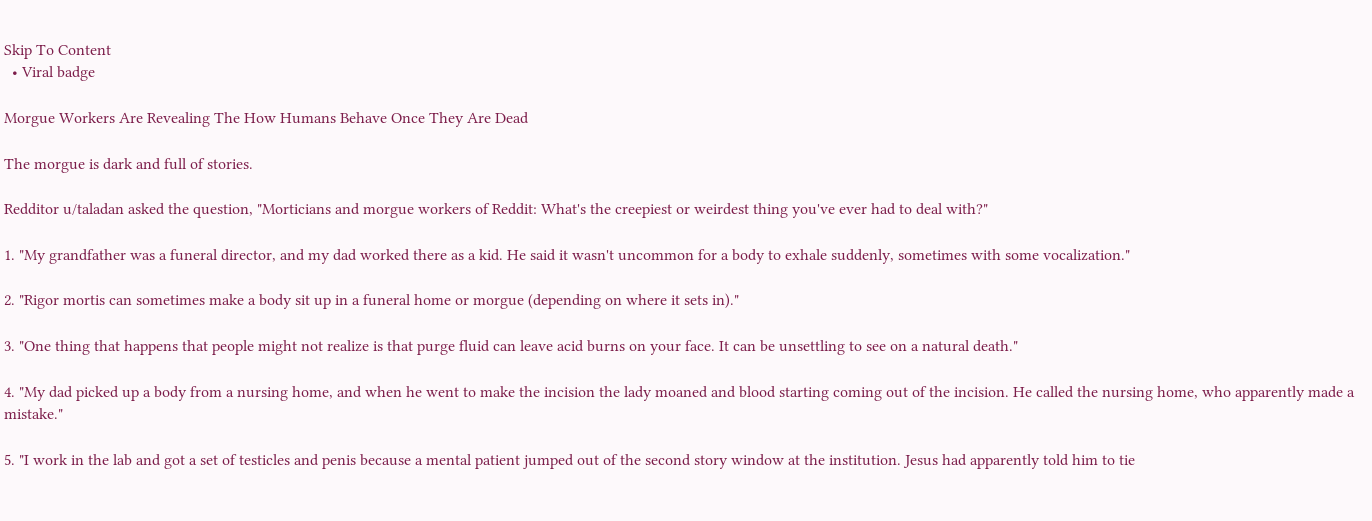Skip To Content
  • Viral badge

Morgue Workers Are Revealing The How Humans Behave Once They Are Dead

The morgue is dark and full of stories.

Redditor u/taladan asked the question, "Morticians and morgue workers of Reddit: What's the creepiest or weirdest thing you've ever had to deal with?"

1. "My grandfather was a funeral director, and my dad worked there as a kid. He said it wasn't uncommon for a body to exhale suddenly, sometimes with some vocalization."

2. "Rigor mortis can sometimes make a body sit up in a funeral home or morgue (depending on where it sets in)."

3. "One thing that happens that people might not realize is that purge fluid can leave acid burns on your face. It can be unsettling to see on a natural death."

4. "My dad picked up a body from a nursing home, and when he went to make the incision the lady moaned and blood starting coming out of the incision. He called the nursing home, who apparently made a mistake."

5. "I work in the lab and got a set of testicles and penis because a mental patient jumped out of the second story window at the institution. Jesus had apparently told him to tie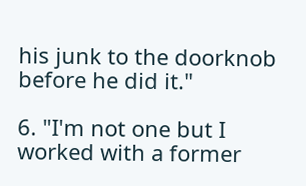his junk to the doorknob before he did it."

6. "I'm not one but I worked with a former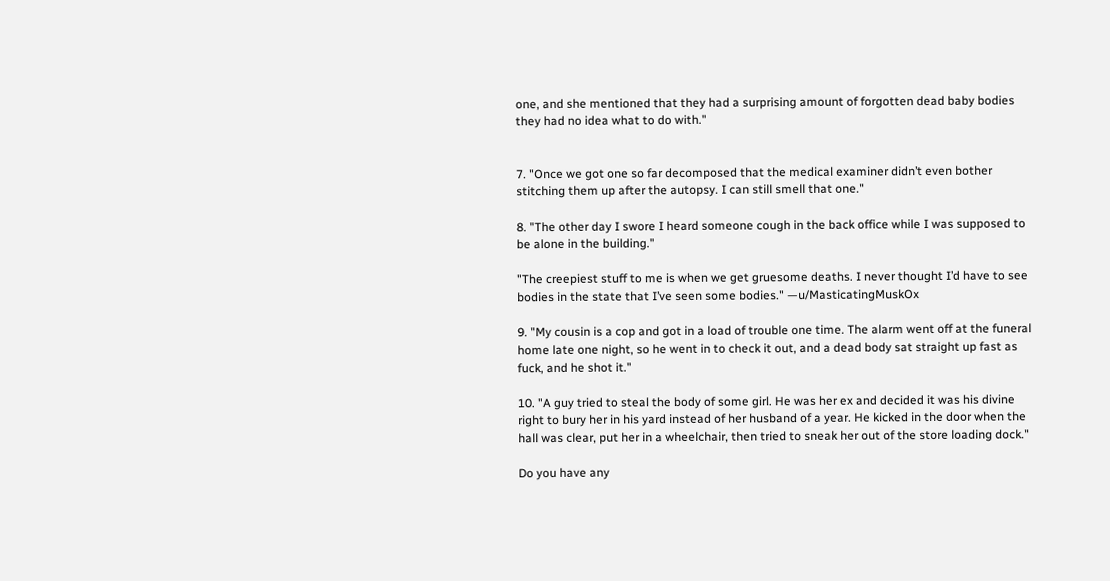one, and she mentioned that they had a surprising amount of forgotten dead baby bodies they had no idea what to do with."


7. "Once we got one so far decomposed that the medical examiner didn’t even bother stitching them up after the autopsy. I can still smell that one."

8. "The other day I swore I heard someone cough in the back office while I was supposed to be alone in the building."

"The creepiest stuff to me is when we get gruesome deaths. I never thought I’d have to see bodies in the state that I’ve seen some bodies." —u/MasticatingMuskOx

9. "My cousin is a cop and got in a load of trouble one time. The alarm went off at the funeral home late one night, so he went in to check it out, and a dead body sat straight up fast as fuck, and he shot it."

10. "A guy tried to steal the body of some girl. He was her ex and decided it was his divine right to bury her in his yard instead of her husband of a year. He kicked in the door when the hall was clear, put her in a wheelchair, then tried to sneak her out of the store loading dock."

Do you have any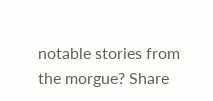notable stories from the morgue? Share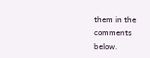them in the comments below.